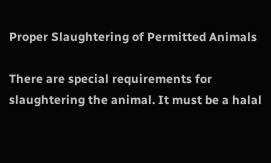Proper Slaughtering of Permitted Animals

There are special requirements for slaughtering the animal. It must be a halal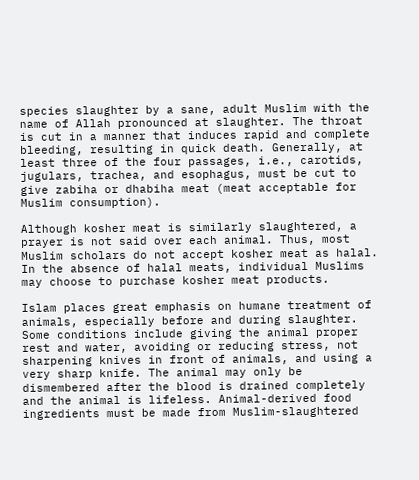species slaughter by a sane, adult Muslim with the name of Allah pronounced at slaughter. The throat is cut in a manner that induces rapid and complete bleeding, resulting in quick death. Generally, at least three of the four passages, i.e., carotids, jugulars, trachea, and esophagus, must be cut to give zabiha or dhabiha meat (meat acceptable for Muslim consumption).

Although kosher meat is similarly slaughtered, a prayer is not said over each animal. Thus, most Muslim scholars do not accept kosher meat as halal. In the absence of halal meats, individual Muslims may choose to purchase kosher meat products.

Islam places great emphasis on humane treatment of animals, especially before and during slaughter. Some conditions include giving the animal proper rest and water, avoiding or reducing stress, not sharpening knives in front of animals, and using a very sharp knife. The animal may only be dismembered after the blood is drained completely and the animal is lifeless. Animal-derived food ingredients must be made from Muslim-slaughtered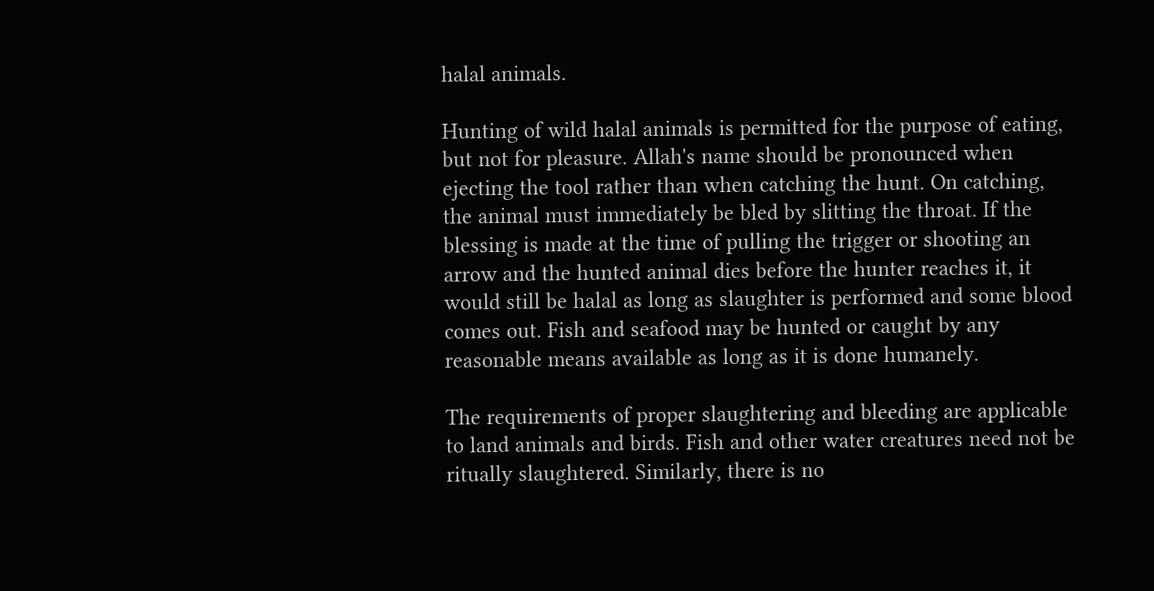halal animals.

Hunting of wild halal animals is permitted for the purpose of eating, but not for pleasure. Allah's name should be pronounced when ejecting the tool rather than when catching the hunt. On catching, the animal must immediately be bled by slitting the throat. If the blessing is made at the time of pulling the trigger or shooting an arrow and the hunted animal dies before the hunter reaches it, it would still be halal as long as slaughter is performed and some blood comes out. Fish and seafood may be hunted or caught by any reasonable means available as long as it is done humanely.

The requirements of proper slaughtering and bleeding are applicable to land animals and birds. Fish and other water creatures need not be ritually slaughtered. Similarly, there is no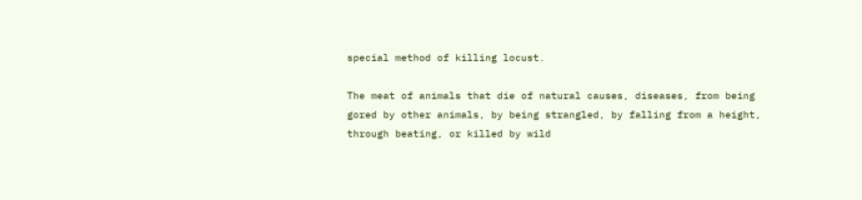special method of killing locust.

The meat of animals that die of natural causes, diseases, from being gored by other animals, by being strangled, by falling from a height, through beating, or killed by wild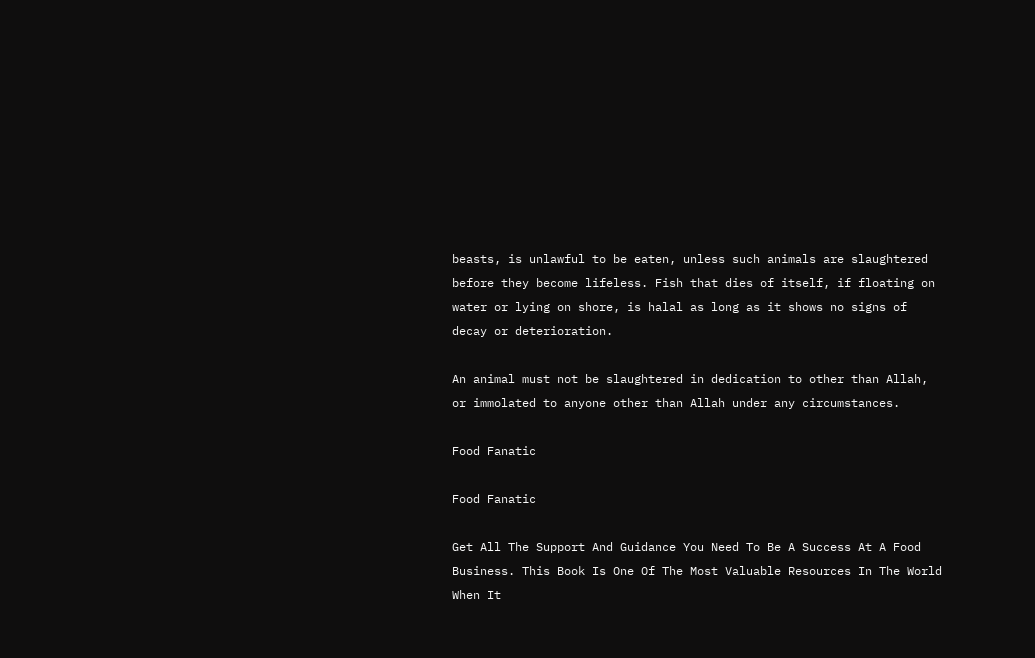beasts, is unlawful to be eaten, unless such animals are slaughtered before they become lifeless. Fish that dies of itself, if floating on water or lying on shore, is halal as long as it shows no signs of decay or deterioration.

An animal must not be slaughtered in dedication to other than Allah, or immolated to anyone other than Allah under any circumstances.

Food Fanatic

Food Fanatic

Get All The Support And Guidance You Need To Be A Success At A Food Business. This Book Is One Of The Most Valuable Resources In The World When It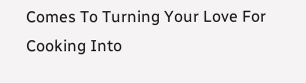Comes To Turning Your Love For Cooking Into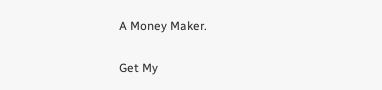A Money Maker.

Get My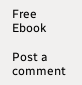Free Ebook

Post a comment